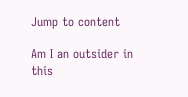Jump to content

Am I an outsider in this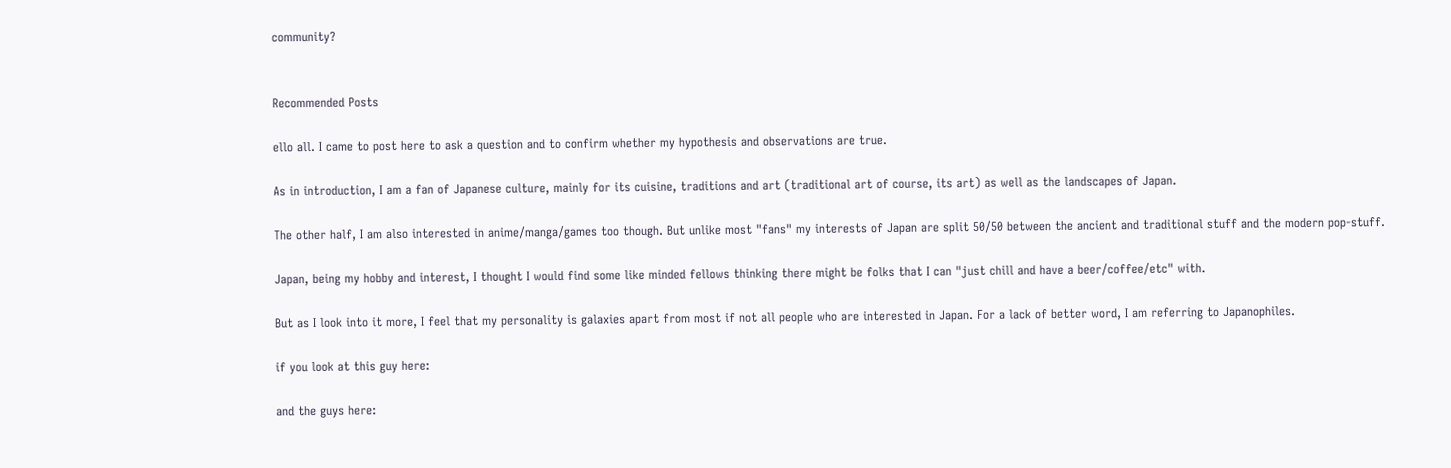community?


Recommended Posts

ello all. I came to post here to ask a question and to confirm whether my hypothesis and observations are true.

As in introduction, I am a fan of Japanese culture, mainly for its cuisine, traditions and art (traditional art of course, its art) as well as the landscapes of Japan.

The other half, I am also interested in anime/manga/games too though. But unlike most "fans" my interests of Japan are split 50/50 between the ancient and traditional stuff and the modern pop-stuff.

Japan, being my hobby and interest, I thought I would find some like minded fellows thinking there might be folks that I can "just chill and have a beer/coffee/etc" with.

But as I look into it more, I feel that my personality is galaxies apart from most if not all people who are interested in Japan. For a lack of better word, I am referring to Japanophiles.

if you look at this guy here:

and the guys here: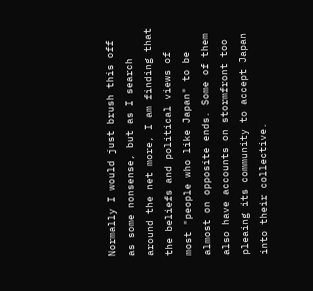Normally I would just brush this off as some nonsense, but as I search around the net more, I am finding that the beliefs and political views of most "people who like Japan" to be almost on opposite ends. Some of them also have accounts on stormfront too pleaing its community to accept Japan into their collective.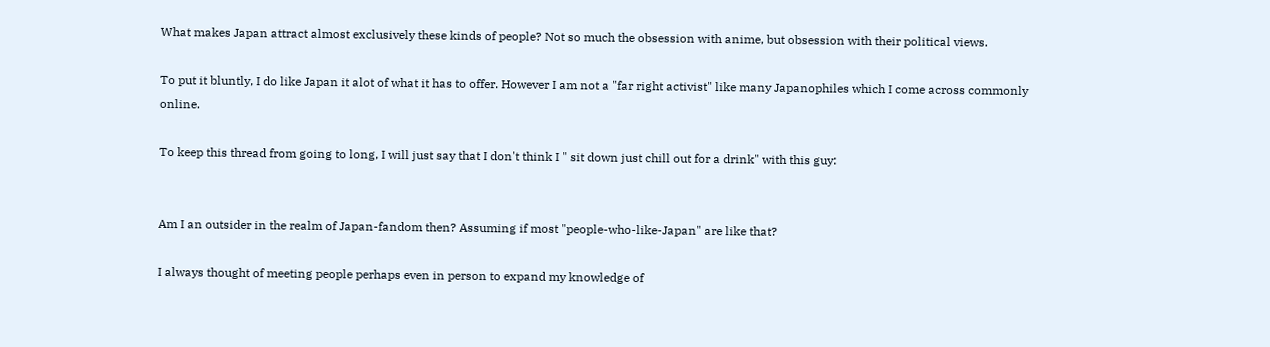What makes Japan attract almost exclusively these kinds of people? Not so much the obsession with anime, but obsession with their political views.

To put it bluntly, I do like Japan it alot of what it has to offer. However I am not a "far right activist" like many Japanophiles which I come across commonly online.

To keep this thread from going to long, I will just say that I don't think I " sit down just chill out for a drink" with this guy:


Am I an outsider in the realm of Japan-fandom then? Assuming if most "people-who-like-Japan" are like that?

I always thought of meeting people perhaps even in person to expand my knowledge of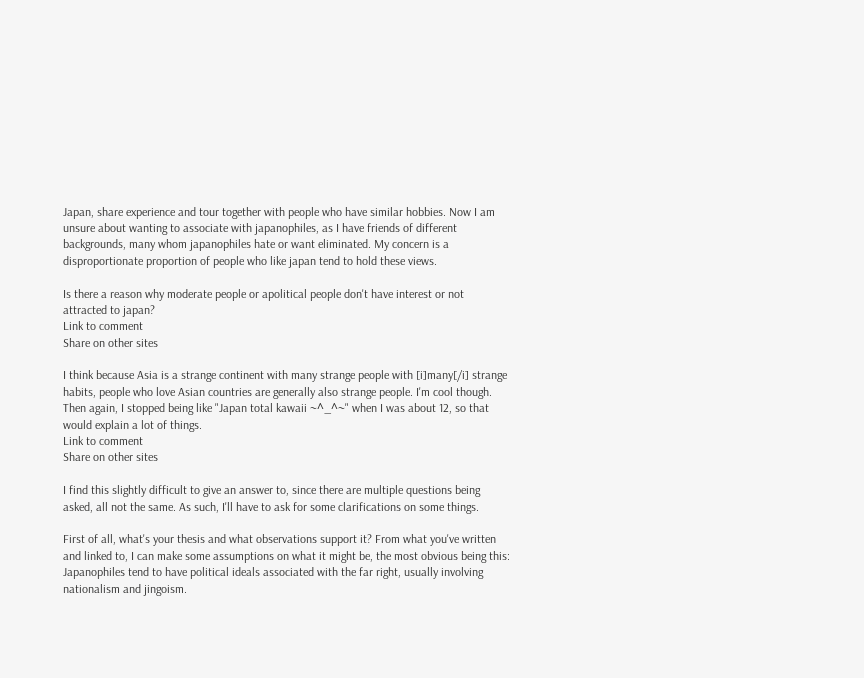Japan, share experience and tour together with people who have similar hobbies. Now I am unsure about wanting to associate with japanophiles, as I have friends of different backgrounds, many whom japanophiles hate or want eliminated. My concern is a disproportionate proportion of people who like japan tend to hold these views.

Is there a reason why moderate people or apolitical people don't have interest or not attracted to japan?
Link to comment
Share on other sites

I think because Asia is a strange continent with many strange people with [i]many[/i] strange habits, people who love Asian countries are generally also strange people. I'm cool though. Then again, I stopped being like "Japan total kawaii ~^_^~" when I was about 12, so that would explain a lot of things.
Link to comment
Share on other sites

I find this slightly difficult to give an answer to, since there are multiple questions being asked, all not the same. As such, I'll have to ask for some clarifications on some things.

First of all, what's your thesis and what observations support it? From what you've written and linked to, I can make some assumptions on what it might be, the most obvious being this: Japanophiles tend to have political ideals associated with the far right, usually involving nationalism and jingoism.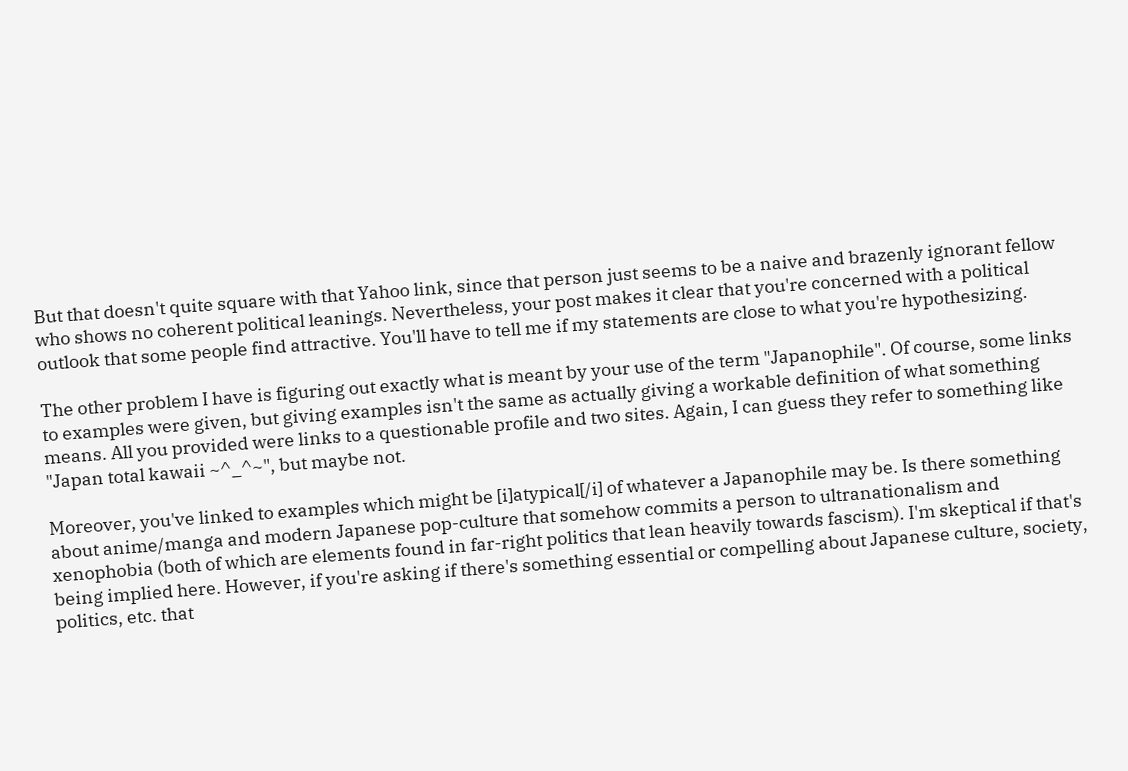But that doesn't quite square with that Yahoo link, since that person just seems to be a naive and brazenly ignorant fellow who shows no coherent political leanings. Nevertheless, your post makes it clear that you're concerned with a political outlook that some people find attractive. You'll have to tell me if my statements are close to what you're hypothesizing.

The other problem I have is figuring out exactly what is meant by your use of the term "Japanophile". Of course, some links to examples were given, but giving examples isn't the same as actually giving a workable definition of what something means. All you provided were links to a questionable profile and two sites. Again, I can guess they refer to something like "Japan total kawaii ~^_^~", but maybe not.

Moreover, you've linked to examples which might be [i]atypical[/i] of whatever a Japanophile may be. Is there something about anime/manga and modern Japanese pop-culture that somehow commits a person to ultranationalism and xenophobia (both of which are elements found in far-right politics that lean heavily towards fascism). I'm skeptical if that's being implied here. However, if you're asking if there's something essential or compelling about Japanese culture, society, politics, etc. that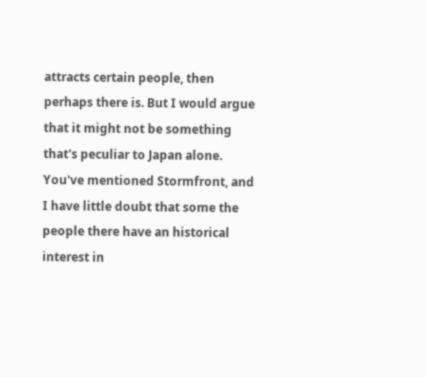attracts certain people, then perhaps there is. But I would argue that it might not be something that's peculiar to Japan alone. You've mentioned Stormfront, and I have little doubt that some the people there have an historical interest in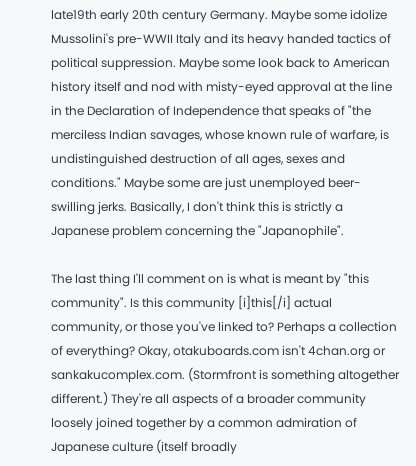late19th early 20th century Germany. Maybe some idolize Mussolini's pre-WWII Italy and its heavy handed tactics of political suppression. Maybe some look back to American history itself and nod with misty-eyed approval at the line in the Declaration of Independence that speaks of "the merciless Indian savages, whose known rule of warfare, is undistinguished destruction of all ages, sexes and conditions." Maybe some are just unemployed beer-swilling jerks. Basically, I don't think this is strictly a Japanese problem concerning the "Japanophile".

The last thing I'll comment on is what is meant by "this community". Is this community [i]this[/i] actual community, or those you've linked to? Perhaps a collection of everything? Okay, otakuboards.com isn't 4chan.org or sankakucomplex.com. (Stormfront is something altogether different.) They're all aspects of a broader community loosely joined together by a common admiration of Japanese culture (itself broadly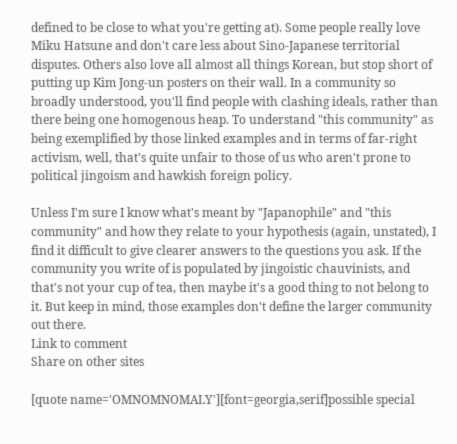defined to be close to what you're getting at). Some people really love Miku Hatsune and don't care less about Sino-Japanese territorial disputes. Others also love all almost all things Korean, but stop short of putting up Kim Jong-un posters on their wall. In a community so broadly understood, you'll find people with clashing ideals, rather than there being one homogenous heap. To understand "this community" as being exemplified by those linked examples and in terms of far-right activism, well, that's quite unfair to those of us who aren't prone to political jingoism and hawkish foreign policy.

Unless I'm sure I know what's meant by "Japanophile" and "this community" and how they relate to your hypothesis (again, unstated), I find it difficult to give clearer answers to the questions you ask. If the community you write of is populated by jingoistic chauvinists, and that's not your cup of tea, then maybe it's a good thing to not belong to it. But keep in mind, those examples don't define the larger community out there.
Link to comment
Share on other sites

[quote name='OMNOMNOMALY'][font=georgia,serif]possible special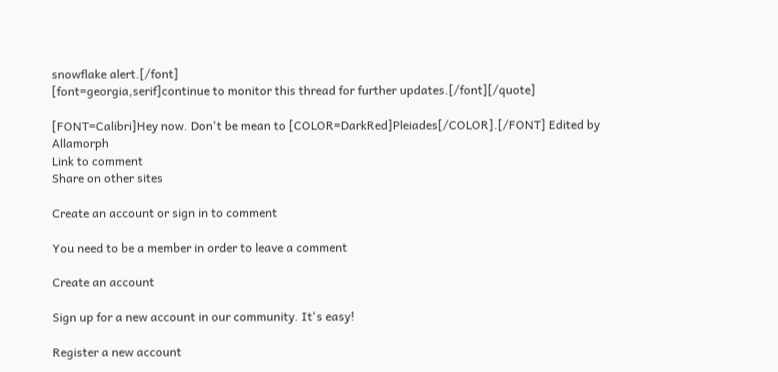snowflake alert.[/font]
[font=georgia,serif]continue to monitor this thread for further updates.[/font][/quote]

[FONT=Calibri]Hey now. Don't be mean to [COLOR=DarkRed]Pleiades[/COLOR].[/FONT] Edited by Allamorph
Link to comment
Share on other sites

Create an account or sign in to comment

You need to be a member in order to leave a comment

Create an account

Sign up for a new account in our community. It's easy!

Register a new account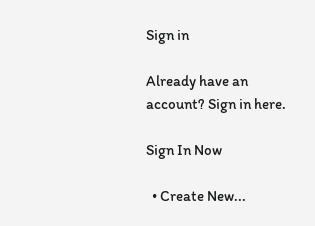Sign in

Already have an account? Sign in here.

Sign In Now

  • Create New...